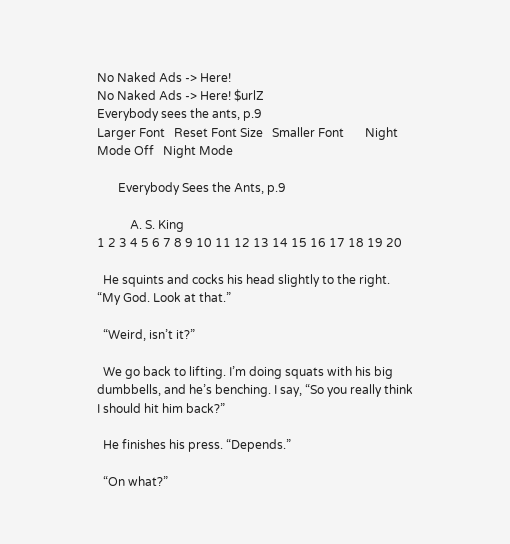No Naked Ads -> Here!
No Naked Ads -> Here! $urlZ
Everybody sees the ants, p.9
Larger Font   Reset Font Size   Smaller Font       Night Mode Off   Night Mode

       Everybody Sees the Ants, p.9

           A. S. King
1 2 3 4 5 6 7 8 9 10 11 12 13 14 15 16 17 18 19 20

  He squints and cocks his head slightly to the right. “My God. Look at that.”

  “Weird, isn’t it?”

  We go back to lifting. I’m doing squats with his big dumbbells, and he’s benching. I say, “So you really think I should hit him back?”

  He finishes his press. “Depends.”

  “On what?”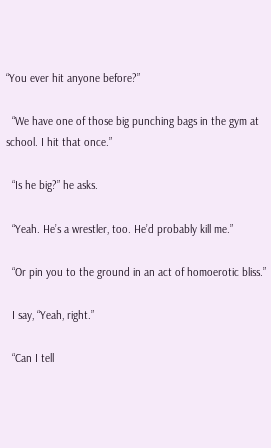“You ever hit anyone before?”

  “We have one of those big punching bags in the gym at school. I hit that once.”

  “Is he big?” he asks.

  “Yeah. He’s a wrestler, too. He’d probably kill me.”

  “Or pin you to the ground in an act of homoerotic bliss.”

  I say, “Yeah, right.”

  “Can I tell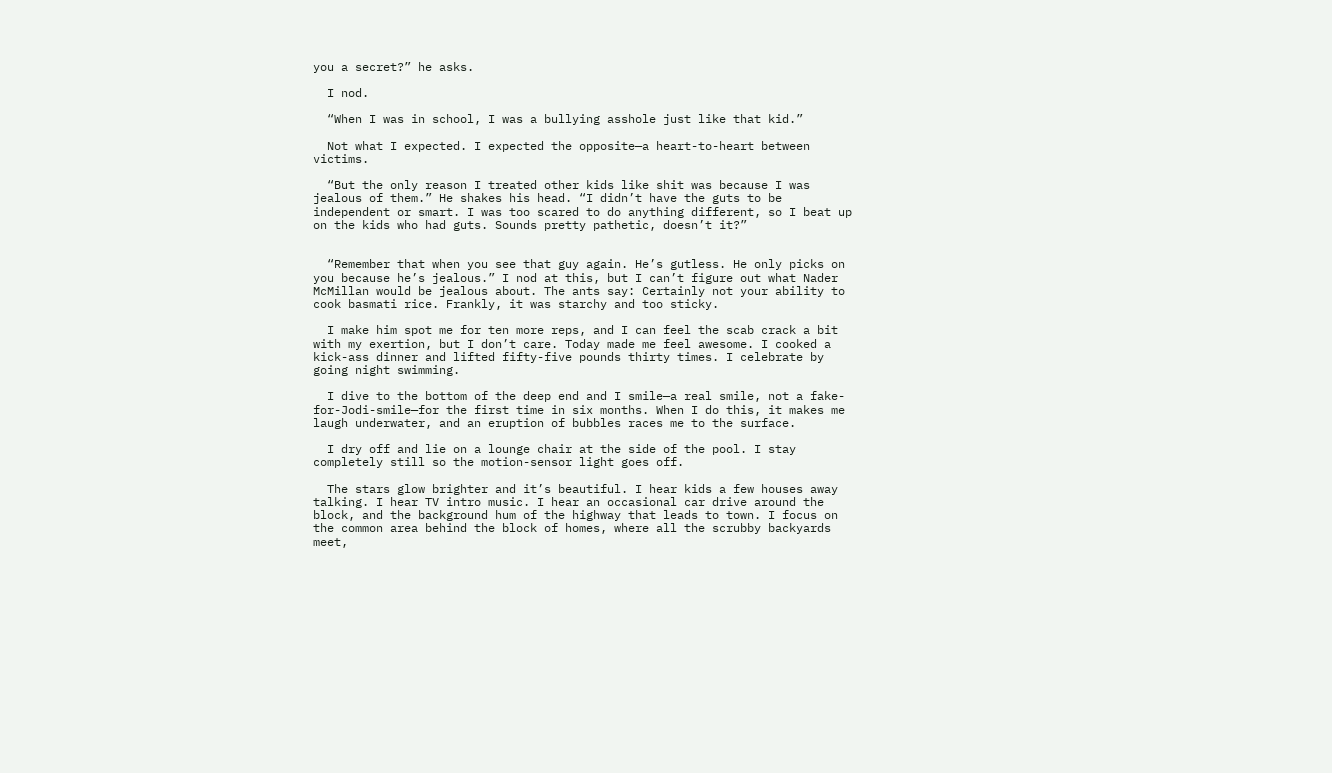you a secret?” he asks.

  I nod.

  “When I was in school, I was a bullying asshole just like that kid.”

  Not what I expected. I expected the opposite—a heart-to-heart between victims.

  “But the only reason I treated other kids like shit was because I was jealous of them.” He shakes his head. “I didn’t have the guts to be independent or smart. I was too scared to do anything different, so I beat up on the kids who had guts. Sounds pretty pathetic, doesn’t it?”


  “Remember that when you see that guy again. He’s gutless. He only picks on you because he’s jealous.” I nod at this, but I can’t figure out what Nader McMillan would be jealous about. The ants say: Certainly not your ability to cook basmati rice. Frankly, it was starchy and too sticky.

  I make him spot me for ten more reps, and I can feel the scab crack a bit with my exertion, but I don’t care. Today made me feel awesome. I cooked a kick-ass dinner and lifted fifty-five pounds thirty times. I celebrate by going night swimming.

  I dive to the bottom of the deep end and I smile—a real smile, not a fake-for-Jodi-smile—for the first time in six months. When I do this, it makes me laugh underwater, and an eruption of bubbles races me to the surface.

  I dry off and lie on a lounge chair at the side of the pool. I stay completely still so the motion-sensor light goes off.

  The stars glow brighter and it’s beautiful. I hear kids a few houses away talking. I hear TV intro music. I hear an occasional car drive around the block, and the background hum of the highway that leads to town. I focus on the common area behind the block of homes, where all the scrubby backyards meet,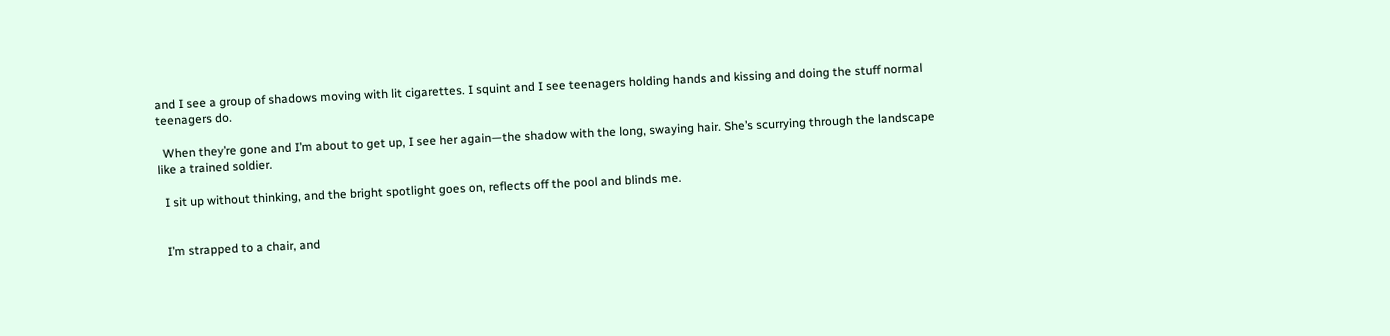and I see a group of shadows moving with lit cigarettes. I squint and I see teenagers holding hands and kissing and doing the stuff normal teenagers do.

  When they’re gone and I’m about to get up, I see her again—the shadow with the long, swaying hair. She’s scurrying through the landscape like a trained soldier.

  I sit up without thinking, and the bright spotlight goes on, reflects off the pool and blinds me.


  I’m strapped to a chair, and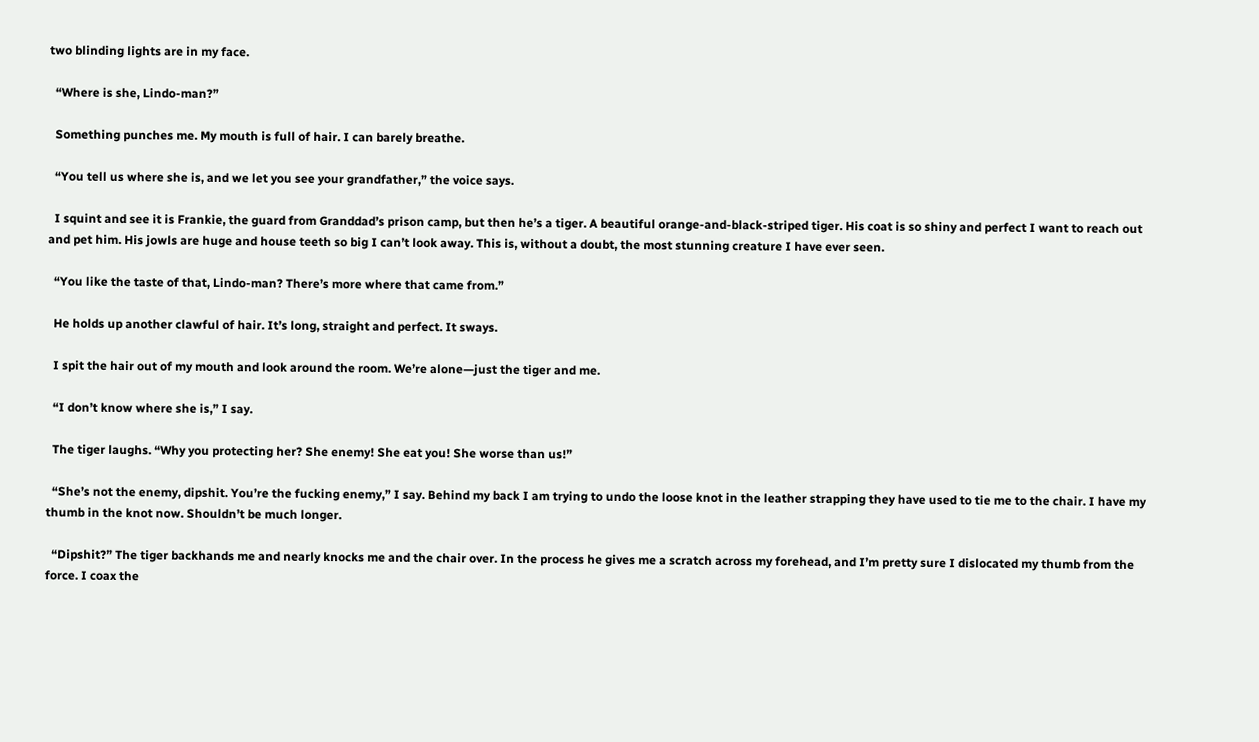two blinding lights are in my face.

  “Where is she, Lindo-man?”

  Something punches me. My mouth is full of hair. I can barely breathe.

  “You tell us where she is, and we let you see your grandfather,” the voice says.

  I squint and see it is Frankie, the guard from Granddad’s prison camp, but then he’s a tiger. A beautiful orange-and-black-striped tiger. His coat is so shiny and perfect I want to reach out and pet him. His jowls are huge and house teeth so big I can’t look away. This is, without a doubt, the most stunning creature I have ever seen.

  “You like the taste of that, Lindo-man? There’s more where that came from.”

  He holds up another clawful of hair. It’s long, straight and perfect. It sways.

  I spit the hair out of my mouth and look around the room. We’re alone—just the tiger and me.

  “I don’t know where she is,” I say.

  The tiger laughs. “Why you protecting her? She enemy! She eat you! She worse than us!”

  “She’s not the enemy, dipshit. You’re the fucking enemy,” I say. Behind my back I am trying to undo the loose knot in the leather strapping they have used to tie me to the chair. I have my thumb in the knot now. Shouldn’t be much longer.

  “Dipshit?” The tiger backhands me and nearly knocks me and the chair over. In the process he gives me a scratch across my forehead, and I’m pretty sure I dislocated my thumb from the force. I coax the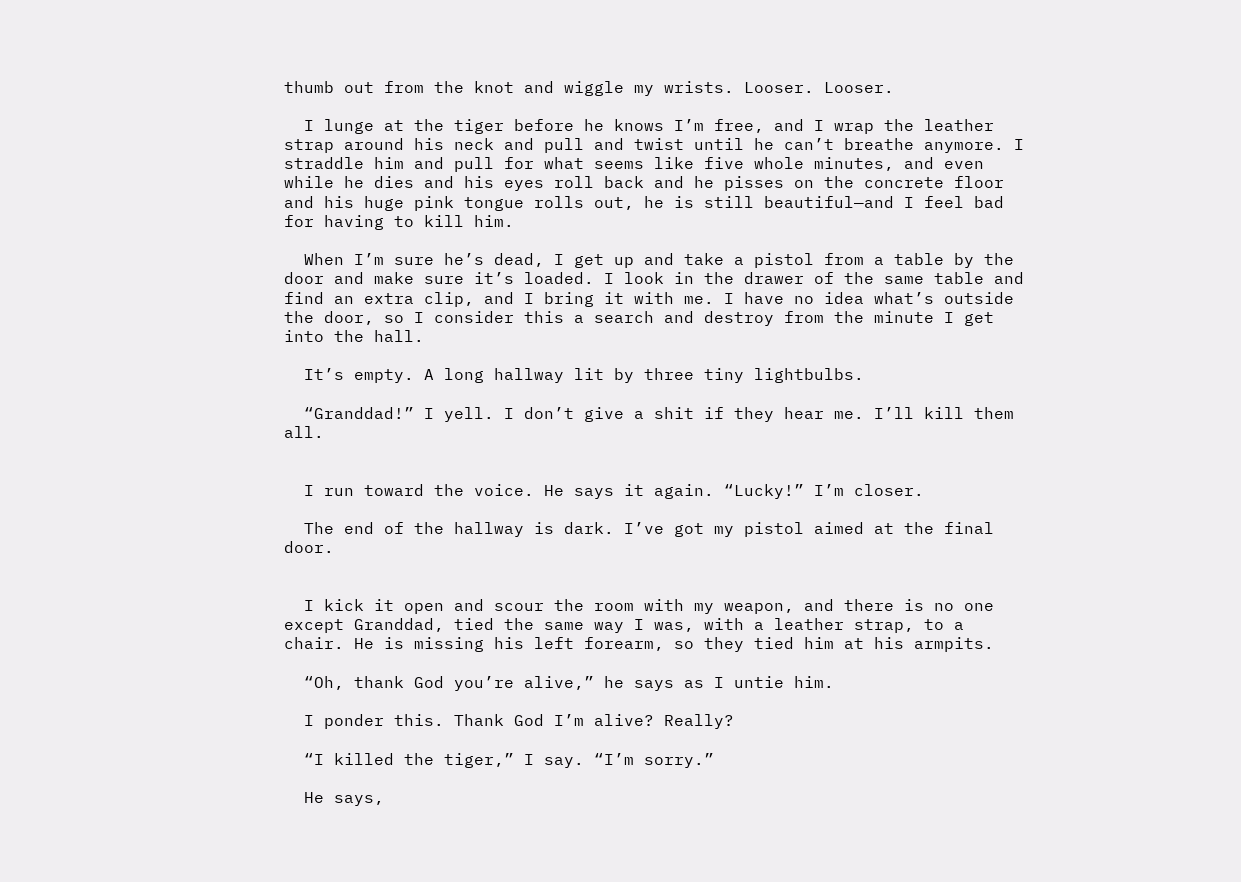thumb out from the knot and wiggle my wrists. Looser. Looser.

  I lunge at the tiger before he knows I’m free, and I wrap the leather strap around his neck and pull and twist until he can’t breathe anymore. I straddle him and pull for what seems like five whole minutes, and even while he dies and his eyes roll back and he pisses on the concrete floor and his huge pink tongue rolls out, he is still beautiful—and I feel bad for having to kill him.

  When I’m sure he’s dead, I get up and take a pistol from a table by the door and make sure it’s loaded. I look in the drawer of the same table and find an extra clip, and I bring it with me. I have no idea what’s outside the door, so I consider this a search and destroy from the minute I get into the hall.

  It’s empty. A long hallway lit by three tiny lightbulbs.

  “Granddad!” I yell. I don’t give a shit if they hear me. I’ll kill them all.


  I run toward the voice. He says it again. “Lucky!” I’m closer.

  The end of the hallway is dark. I’ve got my pistol aimed at the final door.


  I kick it open and scour the room with my weapon, and there is no one except Granddad, tied the same way I was, with a leather strap, to a chair. He is missing his left forearm, so they tied him at his armpits.

  “Oh, thank God you’re alive,” he says as I untie him.

  I ponder this. Thank God I’m alive? Really?

  “I killed the tiger,” I say. “I’m sorry.”

  He says,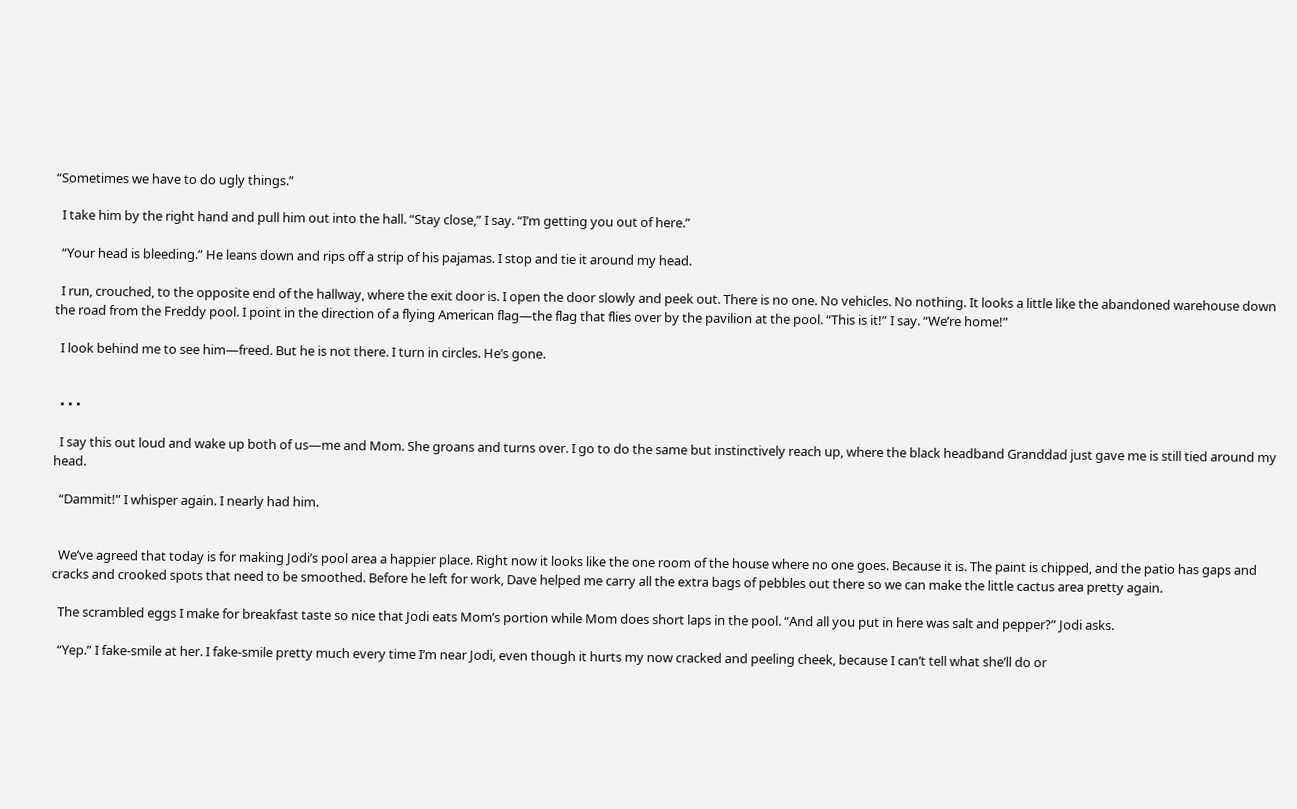“Sometimes we have to do ugly things.”

  I take him by the right hand and pull him out into the hall. “Stay close,” I say. “I’m getting you out of here.”

  “Your head is bleeding.” He leans down and rips off a strip of his pajamas. I stop and tie it around my head.

  I run, crouched, to the opposite end of the hallway, where the exit door is. I open the door slowly and peek out. There is no one. No vehicles. No nothing. It looks a little like the abandoned warehouse down the road from the Freddy pool. I point in the direction of a flying American flag—the flag that flies over by the pavilion at the pool. “This is it!” I say. “We’re home!”

  I look behind me to see him—freed. But he is not there. I turn in circles. He’s gone.


  • • •

  I say this out loud and wake up both of us—me and Mom. She groans and turns over. I go to do the same but instinctively reach up, where the black headband Granddad just gave me is still tied around my head.

  “Dammit!” I whisper again. I nearly had him.


  We’ve agreed that today is for making Jodi’s pool area a happier place. Right now it looks like the one room of the house where no one goes. Because it is. The paint is chipped, and the patio has gaps and cracks and crooked spots that need to be smoothed. Before he left for work, Dave helped me carry all the extra bags of pebbles out there so we can make the little cactus area pretty again.

  The scrambled eggs I make for breakfast taste so nice that Jodi eats Mom’s portion while Mom does short laps in the pool. “And all you put in here was salt and pepper?” Jodi asks.

  “Yep.” I fake-smile at her. I fake-smile pretty much every time I’m near Jodi, even though it hurts my now cracked and peeling cheek, because I can’t tell what she’ll do or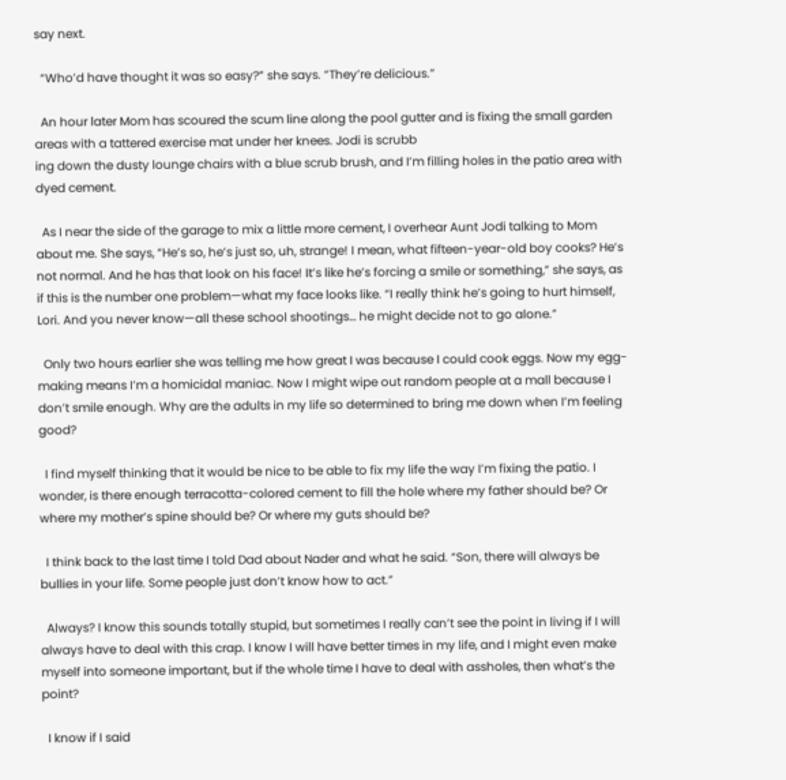say next.

  “Who’d have thought it was so easy?” she says. “They’re delicious.”

  An hour later Mom has scoured the scum line along the pool gutter and is fixing the small garden areas with a tattered exercise mat under her knees. Jodi is scrubb
ing down the dusty lounge chairs with a blue scrub brush, and I’m filling holes in the patio area with dyed cement.

  As I near the side of the garage to mix a little more cement, I overhear Aunt Jodi talking to Mom about me. She says, “He’s so, he’s just so, uh, strange! I mean, what fifteen-year-old boy cooks? He’s not normal. And he has that look on his face! It’s like he’s forcing a smile or something,” she says, as if this is the number one problem—what my face looks like. “I really think he’s going to hurt himself, Lori. And you never know—all these school shootings… he might decide not to go alone.”

  Only two hours earlier she was telling me how great I was because I could cook eggs. Now my egg-making means I’m a homicidal maniac. Now I might wipe out random people at a mall because I don’t smile enough. Why are the adults in my life so determined to bring me down when I’m feeling good?

  I find myself thinking that it would be nice to be able to fix my life the way I’m fixing the patio. I wonder, is there enough terracotta-colored cement to fill the hole where my father should be? Or where my mother’s spine should be? Or where my guts should be?

  I think back to the last time I told Dad about Nader and what he said. “Son, there will always be bullies in your life. Some people just don’t know how to act.”

  Always? I know this sounds totally stupid, but sometimes I really can’t see the point in living if I will always have to deal with this crap. I know I will have better times in my life, and I might even make myself into someone important, but if the whole time I have to deal with assholes, then what’s the point?

  I know if I said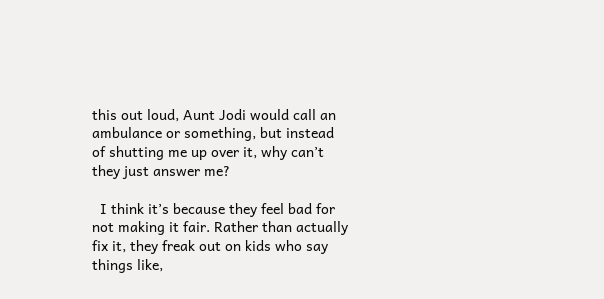this out loud, Aunt Jodi would call an ambulance or something, but instead of shutting me up over it, why can’t they just answer me?

  I think it’s because they feel bad for not making it fair. Rather than actually fix it, they freak out on kids who say things like,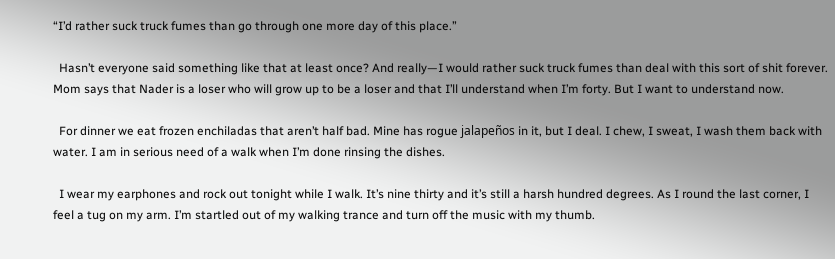“I’d rather suck truck fumes than go through one more day of this place.”

  Hasn’t everyone said something like that at least once? And really—I would rather suck truck fumes than deal with this sort of shit forever. Mom says that Nader is a loser who will grow up to be a loser and that I’ll understand when I’m forty. But I want to understand now.

  For dinner we eat frozen enchiladas that aren’t half bad. Mine has rogue jalapeños in it, but I deal. I chew, I sweat, I wash them back with water. I am in serious need of a walk when I’m done rinsing the dishes.

  I wear my earphones and rock out tonight while I walk. It’s nine thirty and it’s still a harsh hundred degrees. As I round the last corner, I feel a tug on my arm. I’m startled out of my walking trance and turn off the music with my thumb.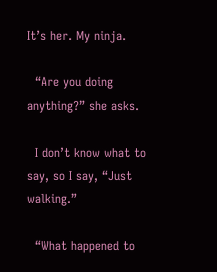It’s her. My ninja.

  “Are you doing anything?” she asks.

  I don’t know what to say, so I say, “Just walking.”

  “What happened to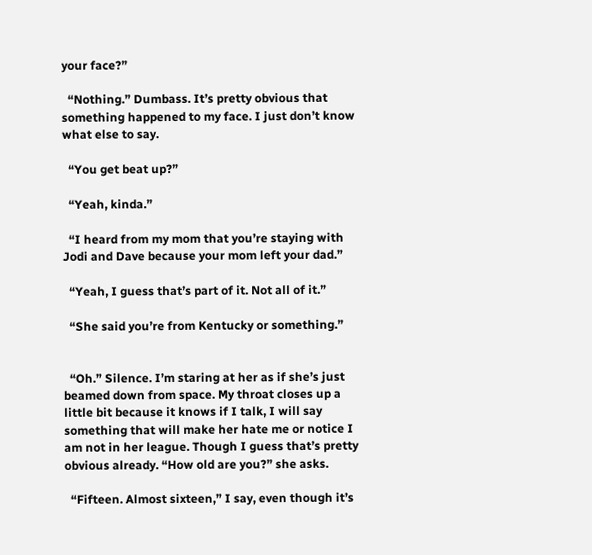your face?”

  “Nothing.” Dumbass. It’s pretty obvious that something happened to my face. I just don’t know what else to say.

  “You get beat up?”

  “Yeah, kinda.”

  “I heard from my mom that you’re staying with Jodi and Dave because your mom left your dad.”

  “Yeah, I guess that’s part of it. Not all of it.”

  “She said you’re from Kentucky or something.”


  “Oh.” Silence. I’m staring at her as if she’s just beamed down from space. My throat closes up a little bit because it knows if I talk, I will say something that will make her hate me or notice I am not in her league. Though I guess that’s pretty obvious already. “How old are you?” she asks.

  “Fifteen. Almost sixteen,” I say, even though it’s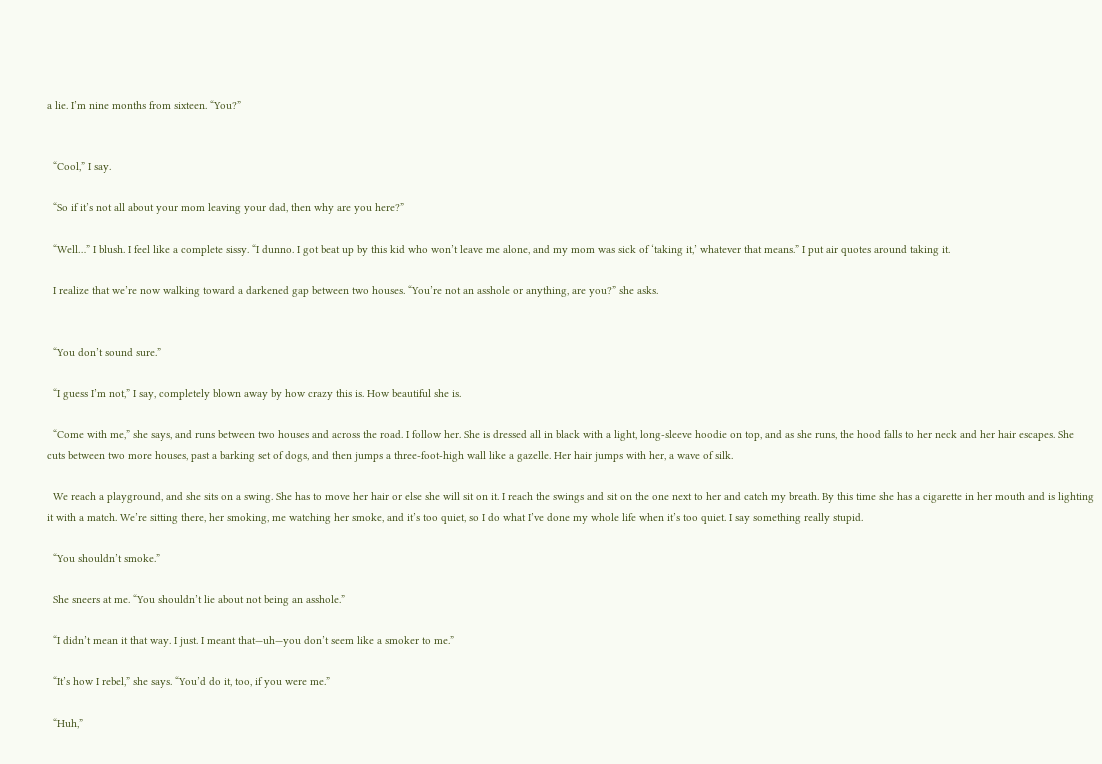a lie. I’m nine months from sixteen. “You?”


  “Cool,” I say.

  “So if it’s not all about your mom leaving your dad, then why are you here?”

  “Well…” I blush. I feel like a complete sissy. “I dunno. I got beat up by this kid who won’t leave me alone, and my mom was sick of ‘taking it,’ whatever that means.” I put air quotes around taking it.

  I realize that we’re now walking toward a darkened gap between two houses. “You’re not an asshole or anything, are you?” she asks.


  “You don’t sound sure.”

  “I guess I’m not,” I say, completely blown away by how crazy this is. How beautiful she is.

  “Come with me,” she says, and runs between two houses and across the road. I follow her. She is dressed all in black with a light, long-sleeve hoodie on top, and as she runs, the hood falls to her neck and her hair escapes. She cuts between two more houses, past a barking set of dogs, and then jumps a three-foot-high wall like a gazelle. Her hair jumps with her, a wave of silk.

  We reach a playground, and she sits on a swing. She has to move her hair or else she will sit on it. I reach the swings and sit on the one next to her and catch my breath. By this time she has a cigarette in her mouth and is lighting it with a match. We’re sitting there, her smoking, me watching her smoke, and it’s too quiet, so I do what I’ve done my whole life when it’s too quiet. I say something really stupid.

  “You shouldn’t smoke.”

  She sneers at me. “You shouldn’t lie about not being an asshole.”

  “I didn’t mean it that way. I just. I meant that—uh—you don’t seem like a smoker to me.”

  “It’s how I rebel,” she says. “You’d do it, too, if you were me.”

  “Huh,”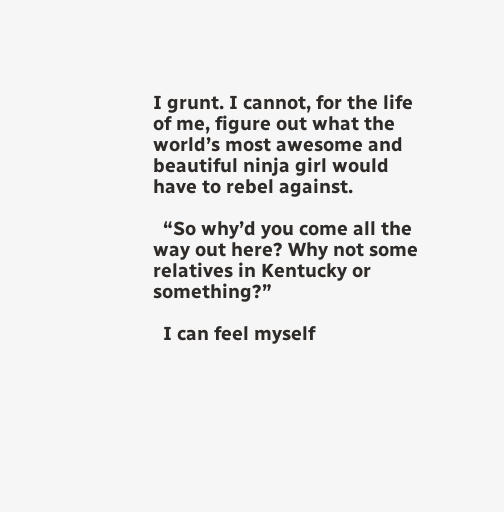I grunt. I cannot, for the life of me, figure out what the world’s most awesome and beautiful ninja girl would have to rebel against.

  “So why’d you come all the way out here? Why not some relatives in Kentucky or something?”

  I can feel myself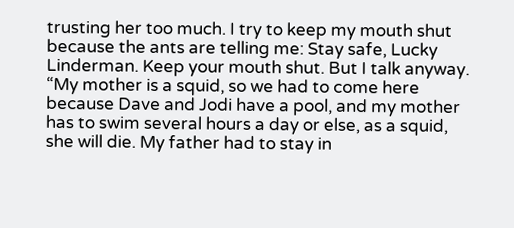trusting her too much. I try to keep my mouth shut because the ants are telling me: Stay safe, Lucky Linderman. Keep your mouth shut. But I talk anyway. “My mother is a squid, so we had to come here because Dave and Jodi have a pool, and my mother has to swim several hours a day or else, as a squid, she will die. My father had to stay in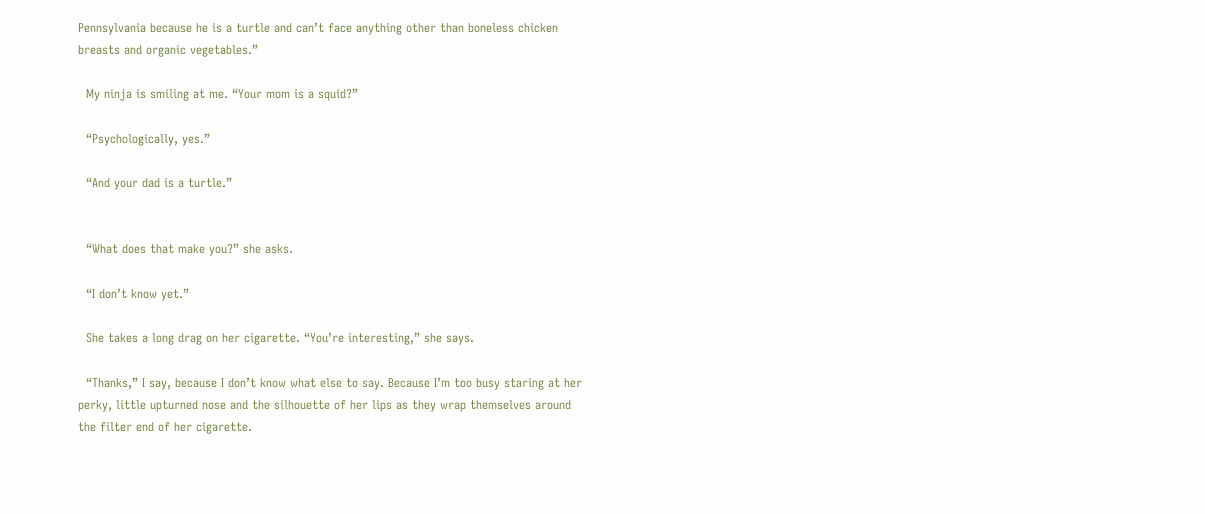Pennsylvania because he is a turtle and can’t face anything other than boneless chicken breasts and organic vegetables.”

  My ninja is smiling at me. “Your mom is a squid?”

  “Psychologically, yes.”

  “And your dad is a turtle.”


  “What does that make you?” she asks.

  “I don’t know yet.”

  She takes a long drag on her cigarette. “You’re interesting,” she says.

  “Thanks,” I say, because I don’t know what else to say. Because I’m too busy staring at her perky, little upturned nose and the silhouette of her lips as they wrap themselves around the filter end of her cigarette.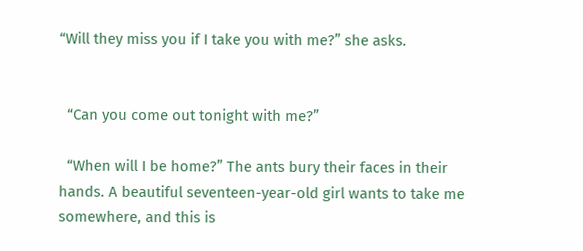“Will they miss you if I take you with me?” she asks.


  “Can you come out tonight with me?”

  “When will I be home?” The ants bury their faces in their hands. A beautiful seventeen-year-old girl wants to take me somewhere, and this is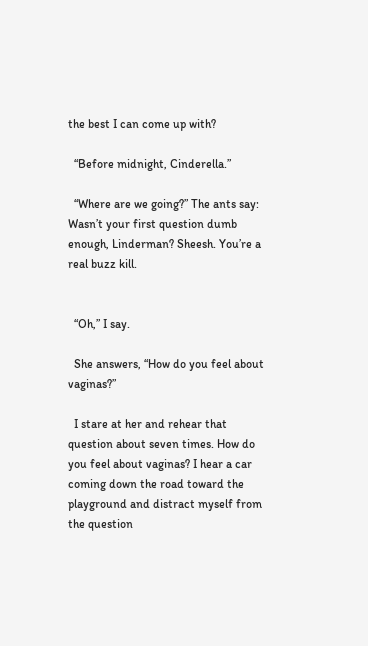the best I can come up with?

  “Before midnight, Cinderella.”

  “Where are we going?” The ants say: Wasn’t your first question dumb enough, Linderman? Sheesh. You’re a real buzz kill.


  “Oh,” I say.

  She answers, “How do you feel about vaginas?”

  I stare at her and rehear that question about seven times. How do you feel about vaginas? I hear a car coming down the road toward the playground and distract myself from the question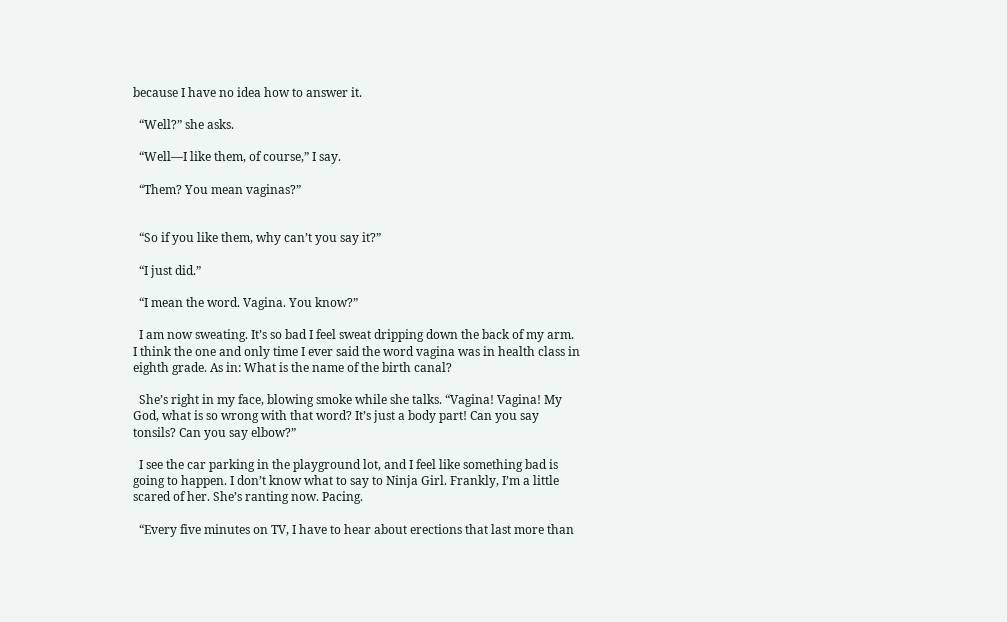because I have no idea how to answer it.

  “Well?” she asks.

  “Well—I like them, of course,” I say.

  “Them? You mean vaginas?”


  “So if you like them, why can’t you say it?”

  “I just did.”

  “I mean the word. Vagina. You know?”

  I am now sweating. It’s so bad I feel sweat dripping down the back of my arm.
I think the one and only time I ever said the word vagina was in health class in eighth grade. As in: What is the name of the birth canal?

  She’s right in my face, blowing smoke while she talks. “Vagina! Vagina! My God, what is so wrong with that word? It’s just a body part! Can you say tonsils? Can you say elbow?”

  I see the car parking in the playground lot, and I feel like something bad is going to happen. I don’t know what to say to Ninja Girl. Frankly, I’m a little scared of her. She’s ranting now. Pacing.

  “Every five minutes on TV, I have to hear about erections that last more than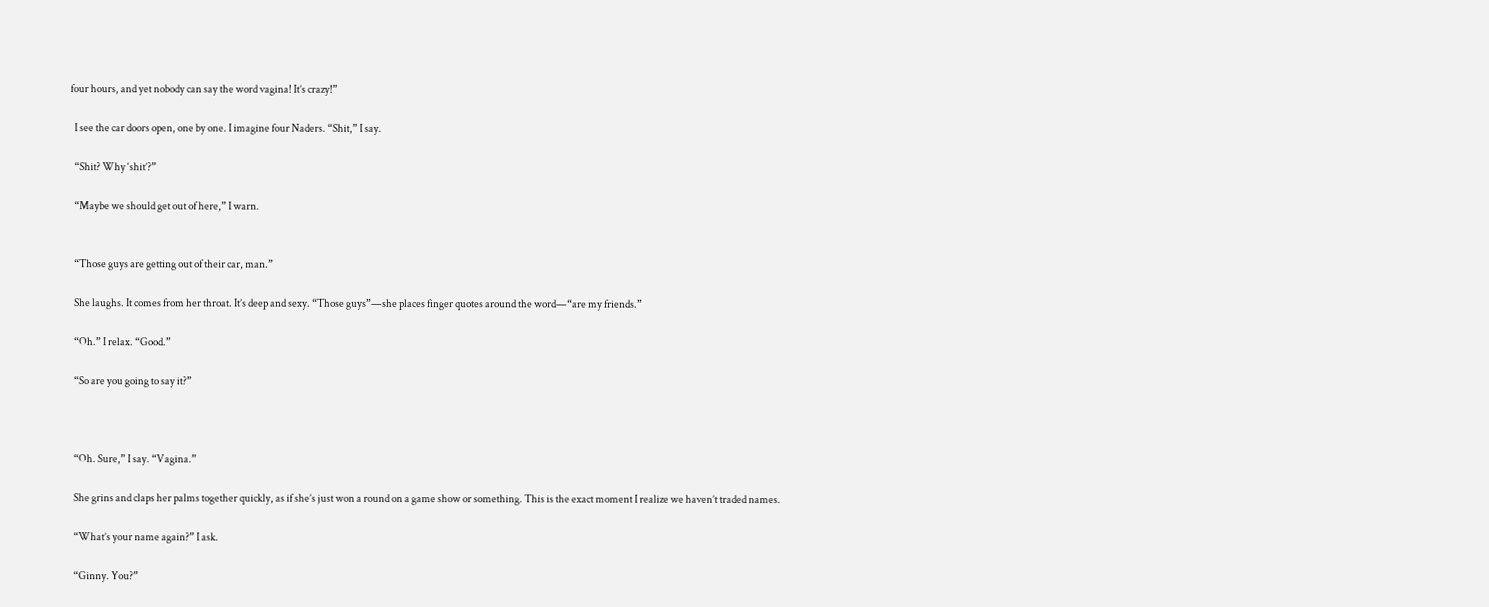four hours, and yet nobody can say the word vagina! It’s crazy!”

  I see the car doors open, one by one. I imagine four Naders. “Shit,” I say.

  “Shit? Why ‘shit’?”

  “Maybe we should get out of here,” I warn.


  “Those guys are getting out of their car, man.”

  She laughs. It comes from her throat. It’s deep and sexy. “Those guys”—she places finger quotes around the word—“are my friends.”

  “Oh.” I relax. “Good.”

  “So are you going to say it?”



  “Oh. Sure,” I say. “Vagina.”

  She grins and claps her palms together quickly, as if she’s just won a round on a game show or something. This is the exact moment I realize we haven’t traded names.

  “What’s your name again?” I ask.

  “Ginny. You?”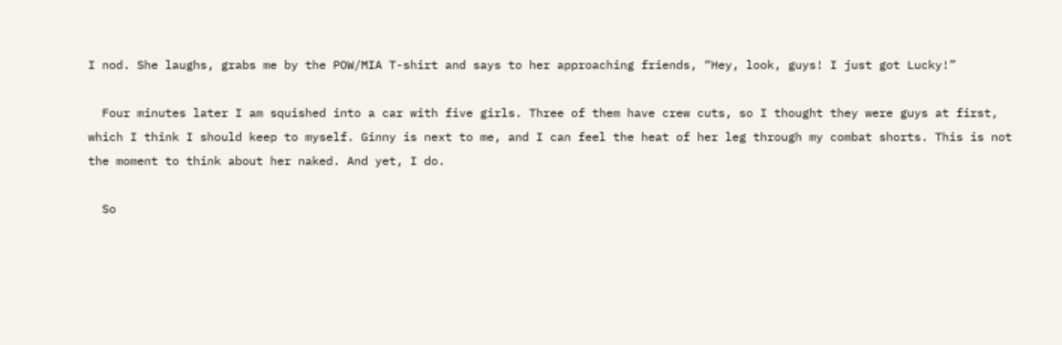I nod. She laughs, grabs me by the POW/MIA T-shirt and says to her approaching friends, “Hey, look, guys! I just got Lucky!”

  Four minutes later I am squished into a car with five girls. Three of them have crew cuts, so I thought they were guys at first, which I think I should keep to myself. Ginny is next to me, and I can feel the heat of her leg through my combat shorts. This is not the moment to think about her naked. And yet, I do.

  So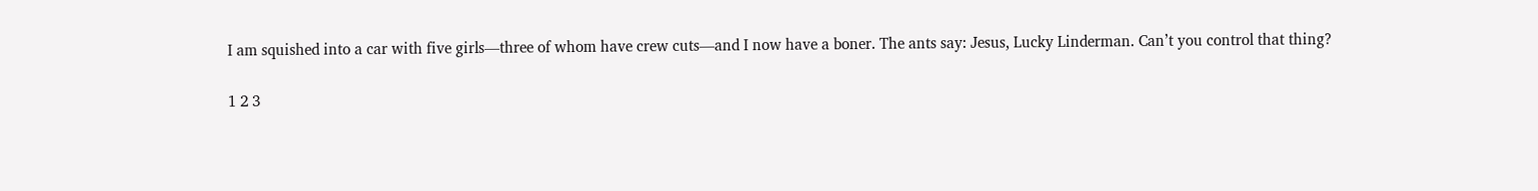I am squished into a car with five girls—three of whom have crew cuts—and I now have a boner. The ants say: Jesus, Lucky Linderman. Can’t you control that thing?

1 2 3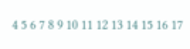4 5 6 7 8 9 10 11 12 13 14 15 16 17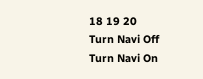18 19 20
Turn Navi Off
Turn Navi On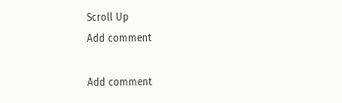Scroll Up
Add comment

Add comment